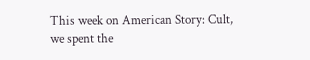This week on American Story: Cult, we spent the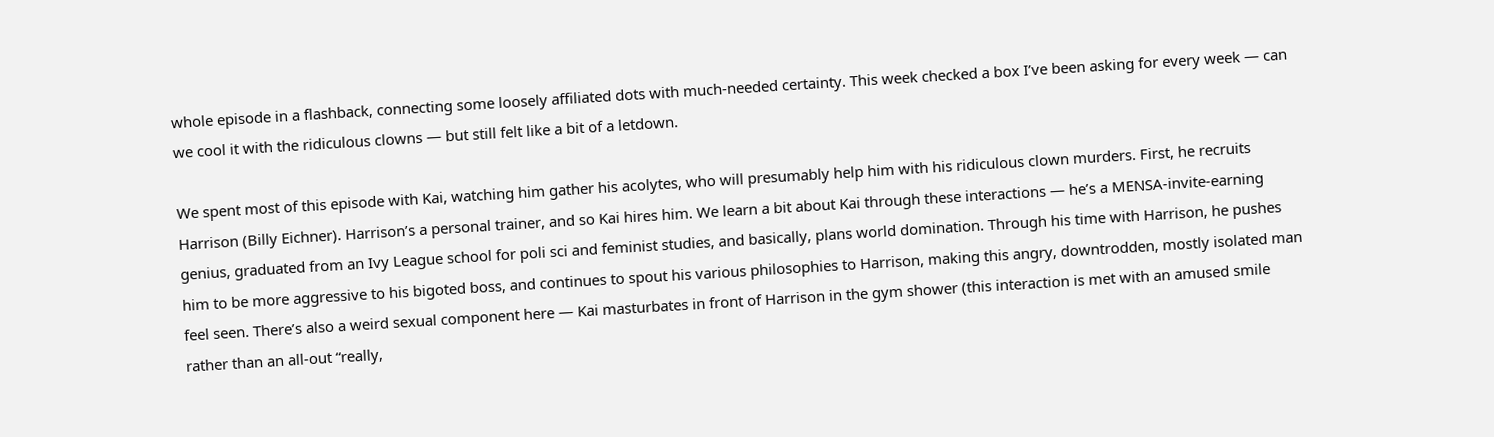whole episode in a flashback, connecting some loosely affiliated dots with much-needed certainty. This week checked a box I’ve been asking for every week — can we cool it with the ridiculous clowns — but still felt like a bit of a letdown.

We spent most of this episode with Kai, watching him gather his acolytes, who will presumably help him with his ridiculous clown murders. First, he recruits Harrison (Billy Eichner). Harrison’s a personal trainer, and so Kai hires him. We learn a bit about Kai through these interactions — he’s a MENSA-invite-earning genius, graduated from an Ivy League school for poli sci and feminist studies, and basically, plans world domination. Through his time with Harrison, he pushes him to be more aggressive to his bigoted boss, and continues to spout his various philosophies to Harrison, making this angry, downtrodden, mostly isolated man feel seen. There’s also a weird sexual component here — Kai masturbates in front of Harrison in the gym shower (this interaction is met with an amused smile rather than an all-out “really,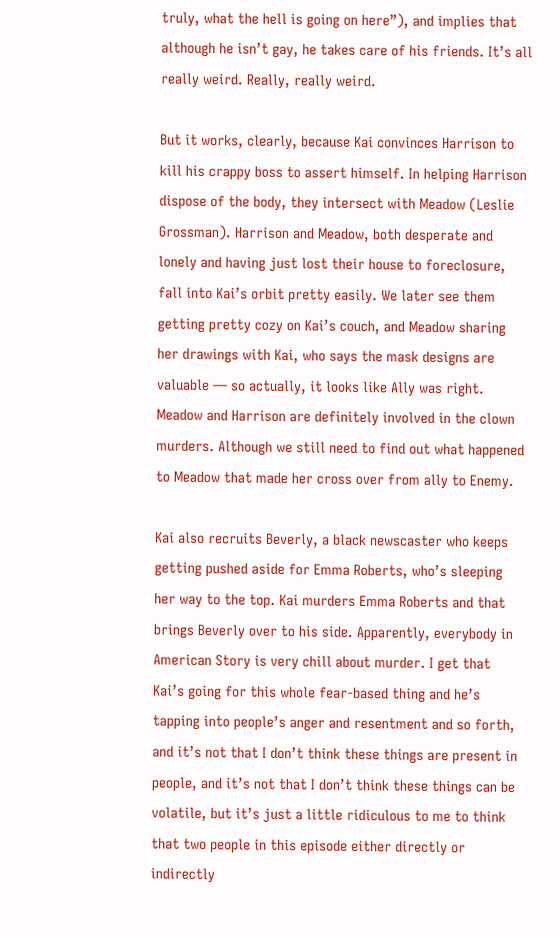truly, what the hell is going on here”), and implies that although he isn’t gay, he takes care of his friends. It’s all really weird. Really, really weird.

But it works, clearly, because Kai convinces Harrison to kill his crappy boss to assert himself. In helping Harrison dispose of the body, they intersect with Meadow (Leslie Grossman). Harrison and Meadow, both desperate and lonely and having just lost their house to foreclosure, fall into Kai’s orbit pretty easily. We later see them getting pretty cozy on Kai’s couch, and Meadow sharing her drawings with Kai, who says the mask designs are valuable — so actually, it looks like Ally was right. Meadow and Harrison are definitely involved in the clown murders. Although we still need to find out what happened to Meadow that made her cross over from ally to Enemy.

Kai also recruits Beverly, a black newscaster who keeps getting pushed aside for Emma Roberts, who’s sleeping her way to the top. Kai murders Emma Roberts and that brings Beverly over to his side. Apparently, everybody in American Story is very chill about murder. I get that Kai’s going for this whole fear-based thing and he’s tapping into people’s anger and resentment and so forth, and it’s not that I don’t think these things are present in people, and it’s not that I don’t think these things can be volatile, but it’s just a little ridiculous to me to think that two people in this episode either directly or indirectly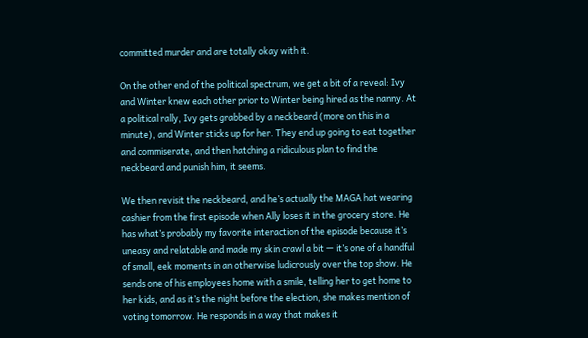committed murder and are totally okay with it.

On the other end of the political spectrum, we get a bit of a reveal: Ivy and Winter knew each other prior to Winter being hired as the nanny. At a political rally, Ivy gets grabbed by a neckbeard (more on this in a minute), and Winter sticks up for her. They end up going to eat together and commiserate, and then hatching a ridiculous plan to find the neckbeard and punish him, it seems.

We then revisit the neckbeard, and he’s actually the MAGA hat wearing cashier from the first episode when Ally loses it in the grocery store. He has what’s probably my favorite interaction of the episode because it’s uneasy and relatable and made my skin crawl a bit — it’s one of a handful of small, eek moments in an otherwise ludicrously over the top show. He sends one of his employees home with a smile, telling her to get home to her kids, and as it’s the night before the election, she makes mention of voting tomorrow. He responds in a way that makes it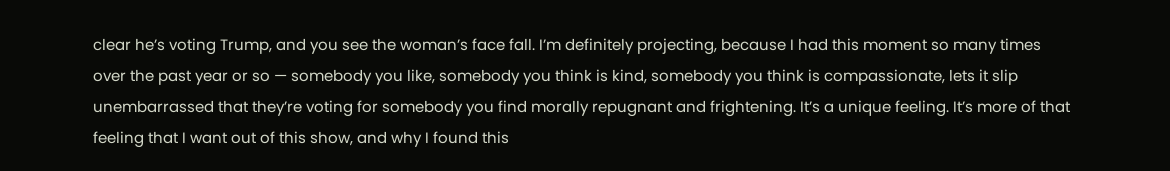clear he’s voting Trump, and you see the woman’s face fall. I’m definitely projecting, because I had this moment so many times over the past year or so — somebody you like, somebody you think is kind, somebody you think is compassionate, lets it slip unembarrassed that they’re voting for somebody you find morally repugnant and frightening. It’s a unique feeling. It’s more of that feeling that I want out of this show, and why I found this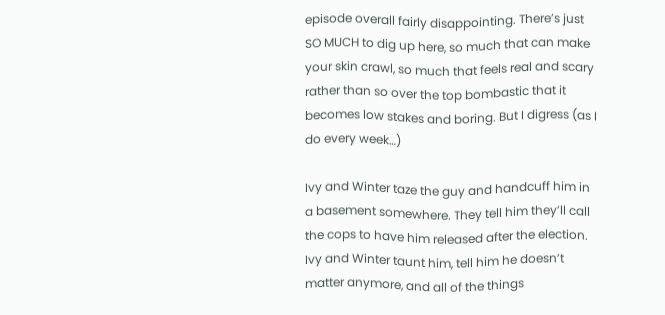episode overall fairly disappointing. There’s just SO MUCH to dig up here, so much that can make your skin crawl, so much that feels real and scary rather than so over the top bombastic that it becomes low stakes and boring. But I digress (as I do every week…)

Ivy and Winter taze the guy and handcuff him in a basement somewhere. They tell him they’ll call the cops to have him released after the election. Ivy and Winter taunt him, tell him he doesn’t matter anymore, and all of the things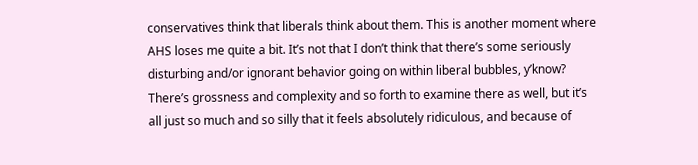conservatives think that liberals think about them. This is another moment where AHS loses me quite a bit. It’s not that I don’t think that there’s some seriously disturbing and/or ignorant behavior going on within liberal bubbles, y’know? There’s grossness and complexity and so forth to examine there as well, but it’s all just so much and so silly that it feels absolutely ridiculous, and because of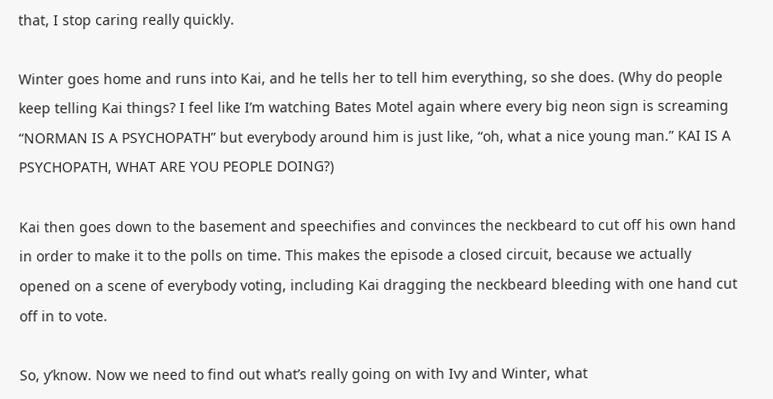that, I stop caring really quickly.

Winter goes home and runs into Kai, and he tells her to tell him everything, so she does. (Why do people keep telling Kai things? I feel like I’m watching Bates Motel again where every big neon sign is screaming “NORMAN IS A PSYCHOPATH” but everybody around him is just like, “oh, what a nice young man.” KAI IS A PSYCHOPATH, WHAT ARE YOU PEOPLE DOING?)

Kai then goes down to the basement and speechifies and convinces the neckbeard to cut off his own hand in order to make it to the polls on time. This makes the episode a closed circuit, because we actually opened on a scene of everybody voting, including Kai dragging the neckbeard bleeding with one hand cut off in to vote.

So, y’know. Now we need to find out what’s really going on with Ivy and Winter, what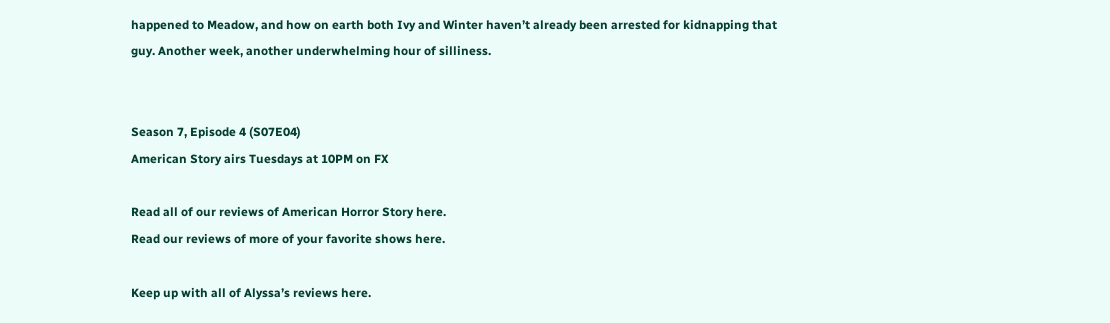happened to Meadow, and how on earth both Ivy and Winter haven’t already been arrested for kidnapping that guy. Another week, another underwhelming hour of silliness.


Season 7, Episode 4 (S07E04)
American Story airs Tuesdays at 10PM on FX

Read all of our reviews of American Horror Story here.
Read our reviews of more of your favorite shows here.

Keep up with all of Alyssa’s reviews here.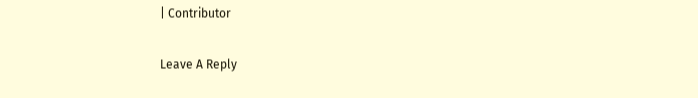| Contributor

Leave A Reply